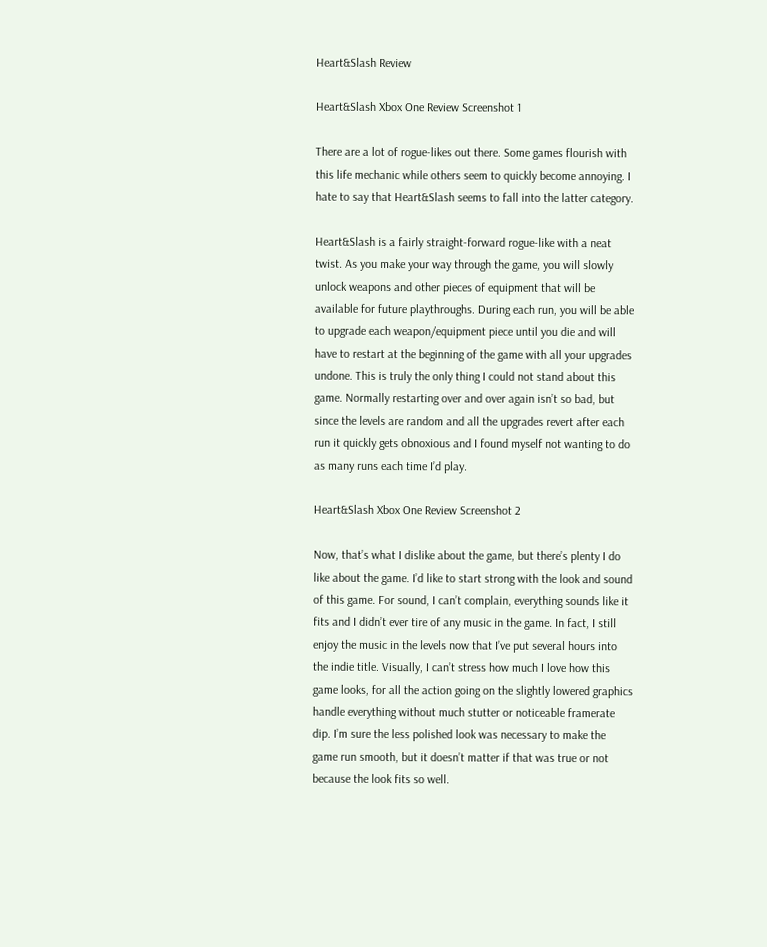Heart&Slash Review

Heart&Slash Xbox One Review Screenshot 1

There are a lot of rogue-likes out there. Some games flourish with this life mechanic while others seem to quickly become annoying. I hate to say that Heart&Slash seems to fall into the latter category.

Heart&Slash is a fairly straight-forward rogue-like with a neat twist. As you make your way through the game, you will slowly unlock weapons and other pieces of equipment that will be available for future playthroughs. During each run, you will be able to upgrade each weapon/equipment piece until you die and will have to restart at the beginning of the game with all your upgrades undone. This is truly the only thing I could not stand about this game. Normally restarting over and over again isn’t so bad, but since the levels are random and all the upgrades revert after each run it quickly gets obnoxious and I found myself not wanting to do as many runs each time I’d play.

Heart&Slash Xbox One Review Screenshot 2

Now, that’s what I dislike about the game, but there’s plenty I do like about the game. I’d like to start strong with the look and sound of this game. For sound, I can’t complain, everything sounds like it fits and I didn’t ever tire of any music in the game. In fact, I still enjoy the music in the levels now that I’ve put several hours into the indie title. Visually, I can’t stress how much I love how this game looks, for all the action going on the slightly lowered graphics handle everything without much stutter or noticeable framerate dip. I’m sure the less polished look was necessary to make the game run smooth, but it doesn’t matter if that was true or not because the look fits so well.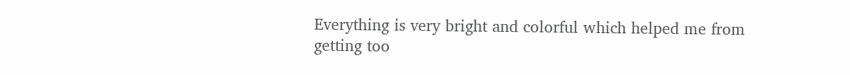Everything is very bright and colorful which helped me from getting too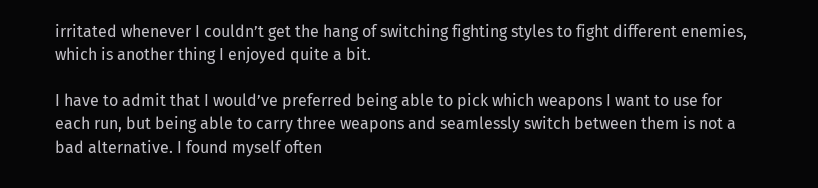irritated whenever I couldn’t get the hang of switching fighting styles to fight different enemies, which is another thing I enjoyed quite a bit.

I have to admit that I would’ve preferred being able to pick which weapons I want to use for each run, but being able to carry three weapons and seamlessly switch between them is not a bad alternative. I found myself often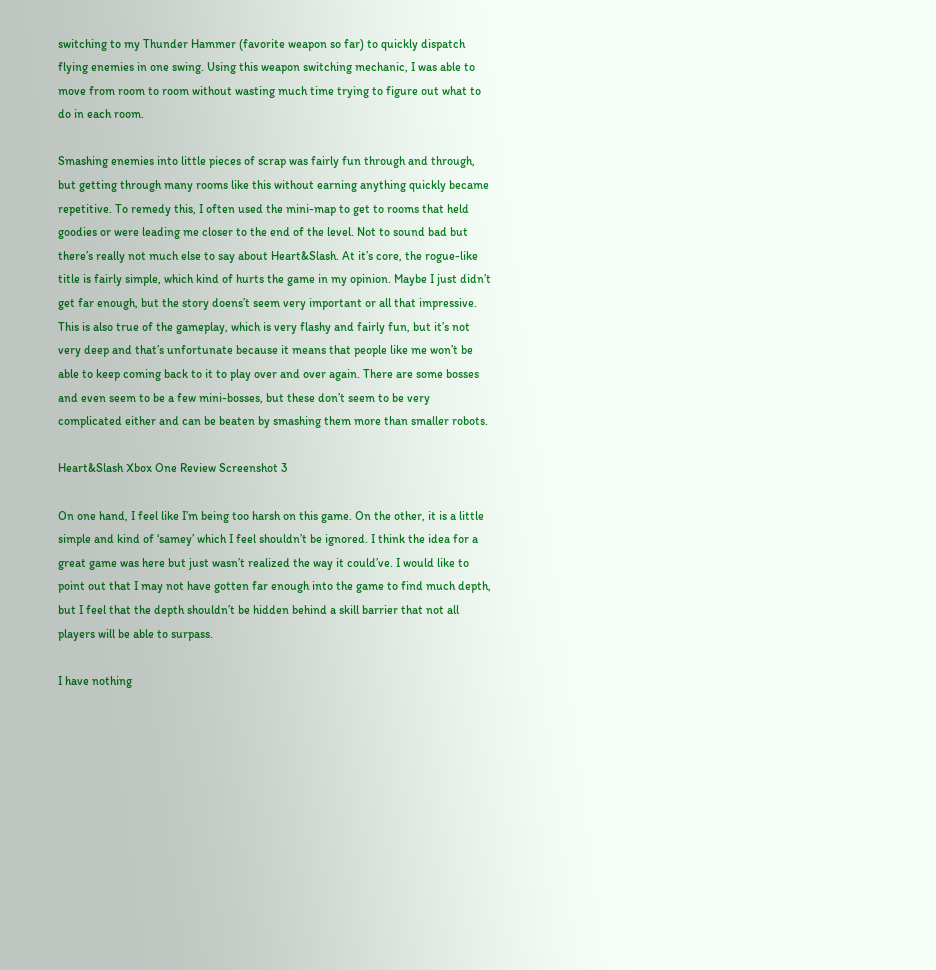switching to my Thunder Hammer (favorite weapon so far) to quickly dispatch flying enemies in one swing. Using this weapon switching mechanic, I was able to move from room to room without wasting much time trying to figure out what to do in each room.

Smashing enemies into little pieces of scrap was fairly fun through and through, but getting through many rooms like this without earning anything quickly became repetitive. To remedy this, I often used the mini-map to get to rooms that held goodies or were leading me closer to the end of the level. Not to sound bad but there’s really not much else to say about Heart&Slash. At it’s core, the rogue-like title is fairly simple, which kind of hurts the game in my opinion. Maybe I just didn’t get far enough, but the story doens’t seem very important or all that impressive. This is also true of the gameplay, which is very flashy and fairly fun, but it’s not very deep and that’s unfortunate because it means that people like me won’t be able to keep coming back to it to play over and over again. There are some bosses and even seem to be a few mini-bosses, but these don’t seem to be very complicated either and can be beaten by smashing them more than smaller robots.

Heart&Slash Xbox One Review Screenshot 3

On one hand, I feel like I’m being too harsh on this game. On the other, it is a little simple and kind of ‘samey’ which I feel shouldn’t be ignored. I think the idea for a great game was here but just wasn’t realized the way it could’ve. I would like to point out that I may not have gotten far enough into the game to find much depth, but I feel that the depth shouldn’t be hidden behind a skill barrier that not all players will be able to surpass.

I have nothing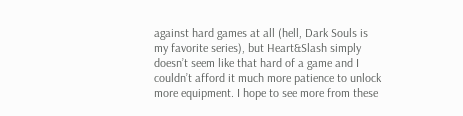against hard games at all (hell, Dark Souls is my favorite series), but Heart&Slash simply doesn’t seem like that hard of a game and I couldn’t afford it much more patience to unlock more equipment. I hope to see more from these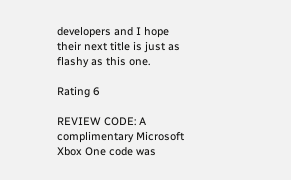developers and I hope their next title is just as flashy as this one.

Rating 6

REVIEW CODE: A complimentary Microsoft Xbox One code was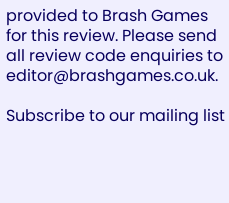provided to Brash Games for this review. Please send all review code enquiries to editor@brashgames.co.uk.

Subscribe to our mailing list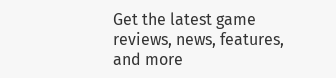Get the latest game reviews, news, features, and more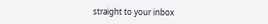straight to your inbox